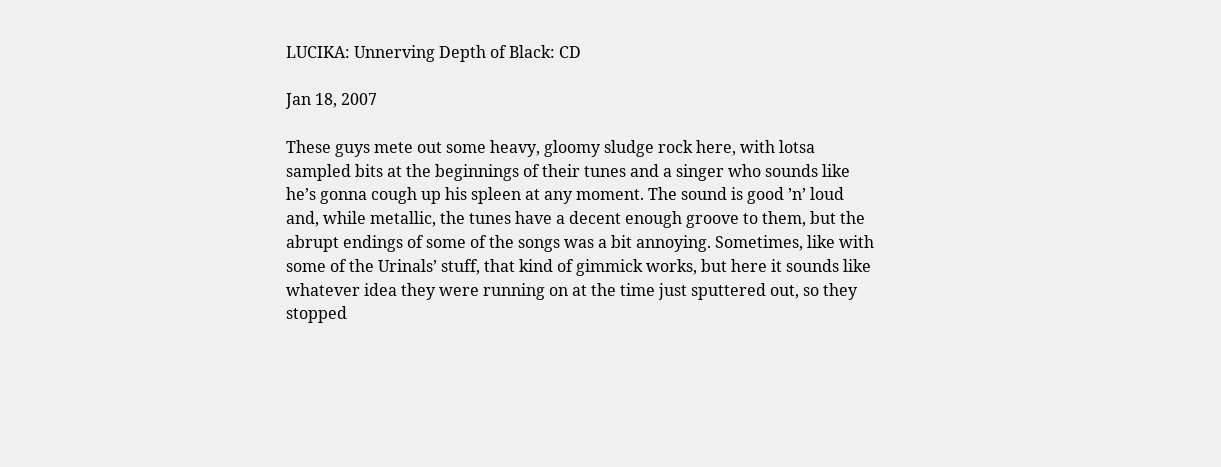LUCIKA: Unnerving Depth of Black: CD

Jan 18, 2007

These guys mete out some heavy, gloomy sludge rock here, with lotsa sampled bits at the beginnings of their tunes and a singer who sounds like he’s gonna cough up his spleen at any moment. The sound is good ’n’ loud and, while metallic, the tunes have a decent enough groove to them, but the abrupt endings of some of the songs was a bit annoying. Sometimes, like with some of the Urinals’ stuff, that kind of gimmick works, but here it sounds like whatever idea they were running on at the time just sputtered out, so they stopped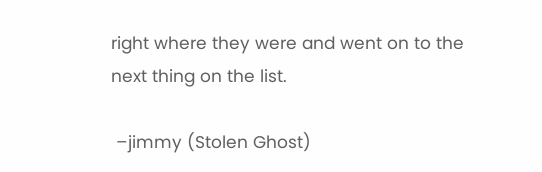right where they were and went on to the next thing on the list.

 –jimmy (Stolen Ghost)